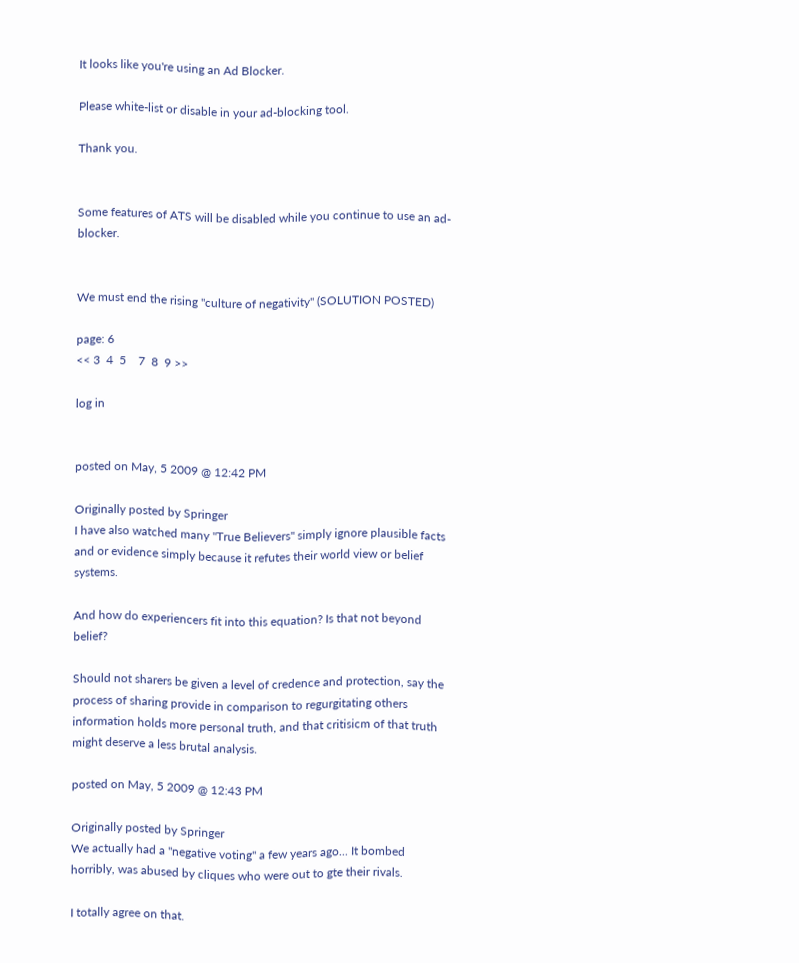It looks like you're using an Ad Blocker.

Please white-list or disable in your ad-blocking tool.

Thank you.


Some features of ATS will be disabled while you continue to use an ad-blocker.


We must end the rising "culture of negativity" (SOLUTION POSTED)

page: 6
<< 3  4  5    7  8  9 >>

log in


posted on May, 5 2009 @ 12:42 PM

Originally posted by Springer
I have also watched many "True Believers" simply ignore plausible facts and or evidence simply because it refutes their world view or belief systems.

And how do experiencers fit into this equation? Is that not beyond belief?

Should not sharers be given a level of credence and protection, say the process of sharing provide in comparison to regurgitating others information holds more personal truth, and that critisicm of that truth might deserve a less brutal analysis.

posted on May, 5 2009 @ 12:43 PM

Originally posted by Springer
We actually had a "negative voting" a few years ago... It bombed horribly, was abused by cliques who were out to gte their rivals.

I totally agree on that.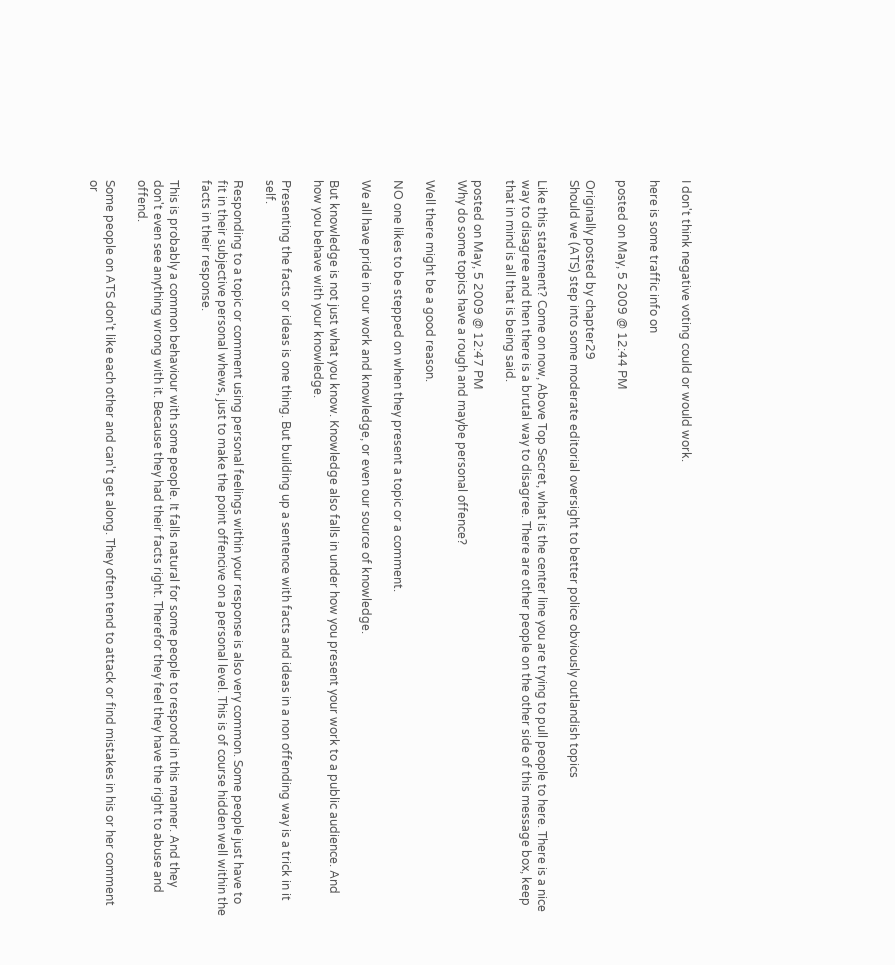I don't think negative voting could or would work.

here is some traffic info on

posted on May, 5 2009 @ 12:44 PM

Originally posted by chapter29
Should we (ATS) step into some moderate editorial oversight to better police obviously outlandish topics

Like this statement? Come on now, Above Top Secret, what is the center line you are trying to pull people to here. There is a nice way to disagree and then there is a brutal way to disagree. There are other people on the other side of this message box, keep that in mind is all that is being said.

posted on May, 5 2009 @ 12:47 PM
Why do some topics have a rough and maybe personal offence?

Well there might be a good reason.

NO one likes to be stepped on when they present a topic or a comment.

We all have pride in our work and knowledge, or even our source of knowledge.

But knowledge is not just what you know. Knowledge also falls in under how you present your work to a public audience. And how you behave with your knowledge.

Presenting the facts or ideas is one thing. But building up a sentence with facts and ideas in a non offending way is a trick in it self.

Responding to a topic or comment using personal feelings within your response is also very common. Some people just have to fit in their subjective personal whews, just to make the point offencive on a personal level. This is of course hidden well within the facts in their response.

This is probably a common behaviour with some people. It falls natural for some people to respond in this manner. And they don't even see anything wrong with it. Because they had their facts right. Therefor they feel they have the right to abuse and offend.

Some people on ATS don't like each other and can't get along. They often tend to attack or find mistakes in his or her comment or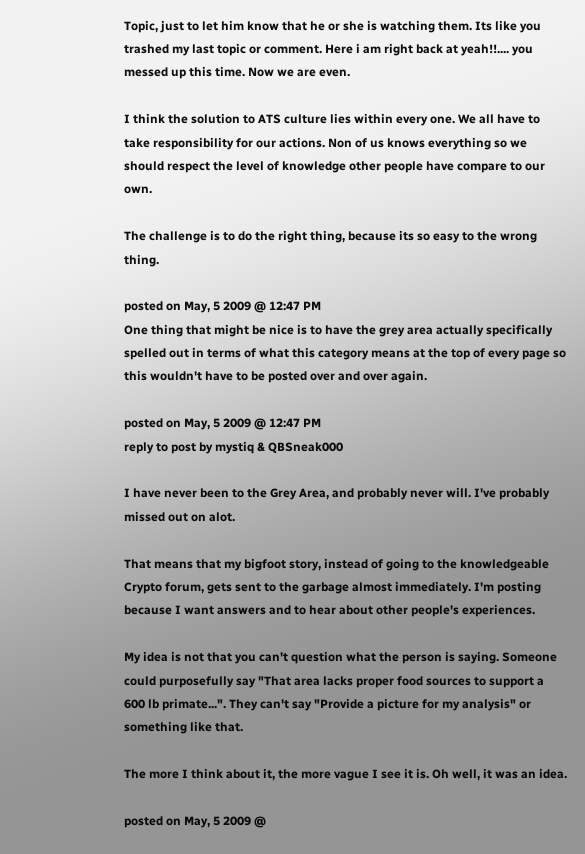Topic, just to let him know that he or she is watching them. Its like you trashed my last topic or comment. Here i am right back at yeah!!.... you messed up this time. Now we are even.

I think the solution to ATS culture lies within every one. We all have to take responsibility for our actions. Non of us knows everything so we should respect the level of knowledge other people have compare to our own.

The challenge is to do the right thing, because its so easy to the wrong thing.

posted on May, 5 2009 @ 12:47 PM
One thing that might be nice is to have the grey area actually specifically spelled out in terms of what this category means at the top of every page so this wouldn't have to be posted over and over again.

posted on May, 5 2009 @ 12:47 PM
reply to post by mystiq & QBSneak000

I have never been to the Grey Area, and probably never will. I've probably missed out on alot.

That means that my bigfoot story, instead of going to the knowledgeable Crypto forum, gets sent to the garbage almost immediately. I'm posting because I want answers and to hear about other people's experiences.

My idea is not that you can't question what the person is saying. Someone could purposefully say "That area lacks proper food sources to support a 600 lb primate...". They can't say "Provide a picture for my analysis" or something like that.

The more I think about it, the more vague I see it is. Oh well, it was an idea.

posted on May, 5 2009 @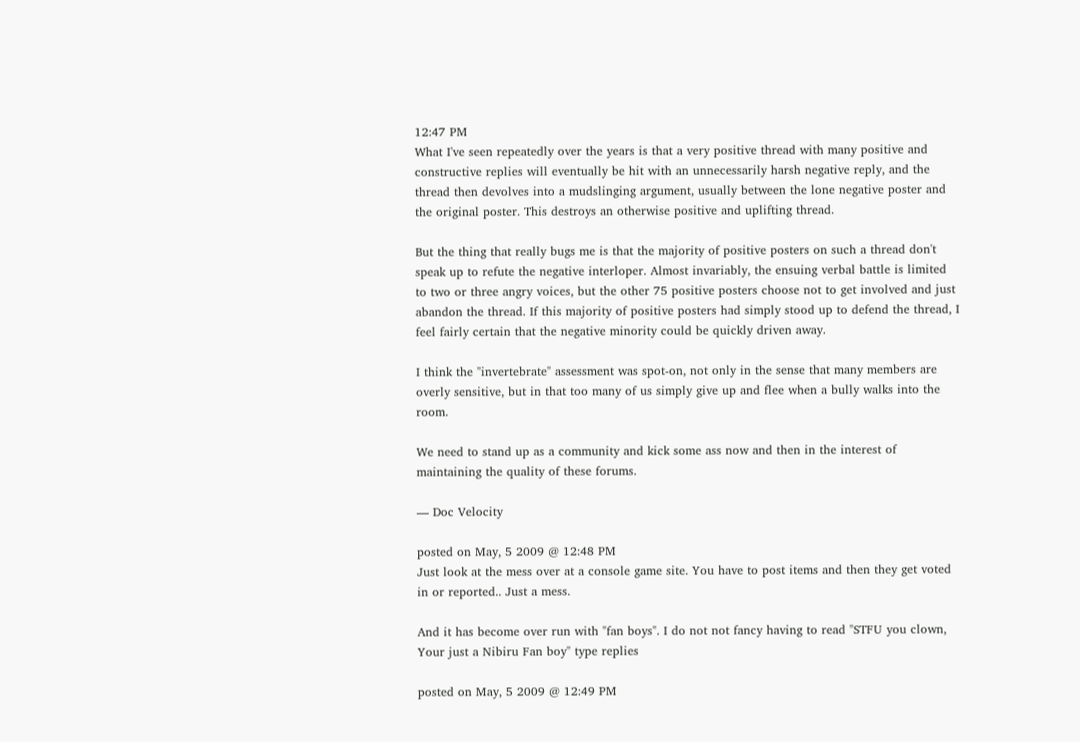12:47 PM
What I've seen repeatedly over the years is that a very positive thread with many positive and constructive replies will eventually be hit with an unnecessarily harsh negative reply, and the thread then devolves into a mudslinging argument, usually between the lone negative poster and the original poster. This destroys an otherwise positive and uplifting thread.

But the thing that really bugs me is that the majority of positive posters on such a thread don't speak up to refute the negative interloper. Almost invariably, the ensuing verbal battle is limited to two or three angry voices, but the other 75 positive posters choose not to get involved and just abandon the thread. If this majority of positive posters had simply stood up to defend the thread, I feel fairly certain that the negative minority could be quickly driven away.

I think the "invertebrate" assessment was spot-on, not only in the sense that many members are overly sensitive, but in that too many of us simply give up and flee when a bully walks into the room.

We need to stand up as a community and kick some ass now and then in the interest of maintaining the quality of these forums.

— Doc Velocity

posted on May, 5 2009 @ 12:48 PM
Just look at the mess over at a console game site. You have to post items and then they get voted in or reported.. Just a mess.

And it has become over run with "fan boys". I do not not fancy having to read "STFU you clown, Your just a Nibiru Fan boy" type replies

posted on May, 5 2009 @ 12:49 PM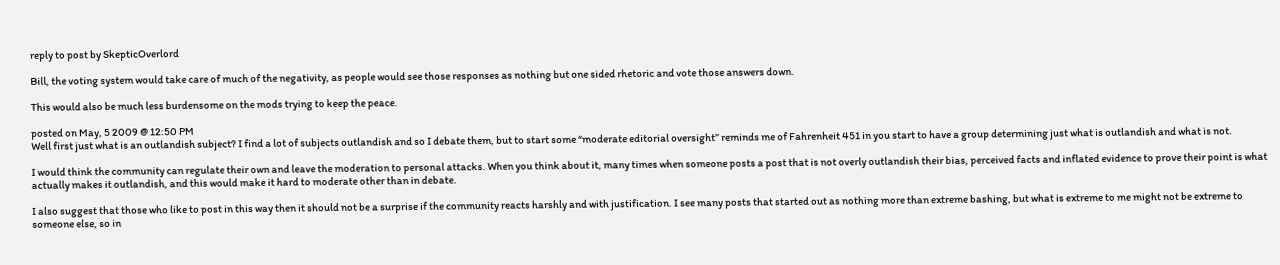reply to post by SkepticOverlord

Bill, the voting system would take care of much of the negativity, as people would see those responses as nothing but one sided rhetoric and vote those answers down.

This would also be much less burdensome on the mods trying to keep the peace.

posted on May, 5 2009 @ 12:50 PM
Well first just what is an outlandish subject? I find a lot of subjects outlandish and so I debate them, but to start some “moderate editorial oversight” reminds me of Fahrenheit 451 in you start to have a group determining just what is outlandish and what is not.

I would think the community can regulate their own and leave the moderation to personal attacks. When you think about it, many times when someone posts a post that is not overly outlandish their bias, perceived facts and inflated evidence to prove their point is what actually makes it outlandish, and this would make it hard to moderate other than in debate.

I also suggest that those who like to post in this way then it should not be a surprise if the community reacts harshly and with justification. I see many posts that started out as nothing more than extreme bashing, but what is extreme to me might not be extreme to someone else, so in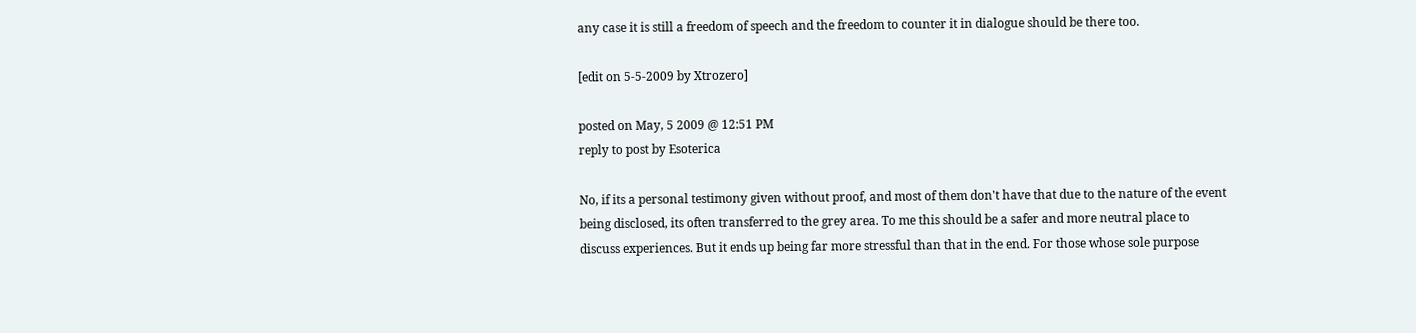any case it is still a freedom of speech and the freedom to counter it in dialogue should be there too.

[edit on 5-5-2009 by Xtrozero]

posted on May, 5 2009 @ 12:51 PM
reply to post by Esoterica

No, if its a personal testimony given without proof, and most of them don't have that due to the nature of the event being disclosed, its often transferred to the grey area. To me this should be a safer and more neutral place to discuss experiences. But it ends up being far more stressful than that in the end. For those whose sole purpose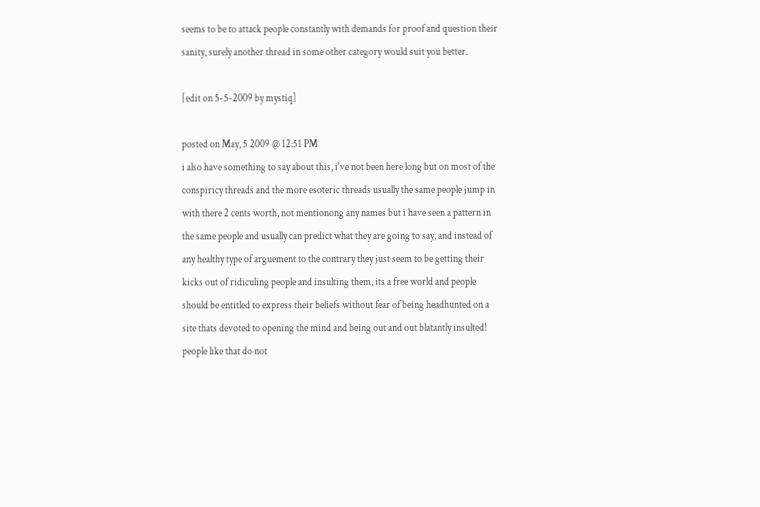seems to be to attack people constantly with demands for proof and question their sanity, surely another thread in some other category would suit you better.

[edit on 5-5-2009 by mystiq]

posted on May, 5 2009 @ 12:51 PM
i also have something to say about this, i've not been here long but on most of the conspiricy threads and the more esoteric threads usually the same people jump in with there 2 cents worth, not mentionong any names but i have seen a pattern in the same people and usually can predict what they are going to say, and instead of any healthy type of arguement to the contrary they just seem to be getting their kicks out of ridiculing people and insulting them, its a free world and people should be entitled to express their beliefs without fear of being headhunted on a site thats devoted to opening the mind and being out and out blatantly insulted! people like that do not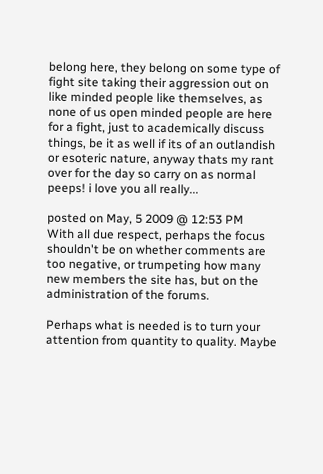belong here, they belong on some type of fight site taking their aggression out on like minded people like themselves, as none of us open minded people are here for a fight, just to academically discuss things, be it as well if its of an outlandish or esoteric nature, anyway thats my rant over for the day so carry on as normal peeps! i love you all really...

posted on May, 5 2009 @ 12:53 PM
With all due respect, perhaps the focus shouldn't be on whether comments are too negative, or trumpeting how many new members the site has, but on the administration of the forums.

Perhaps what is needed is to turn your attention from quantity to quality. Maybe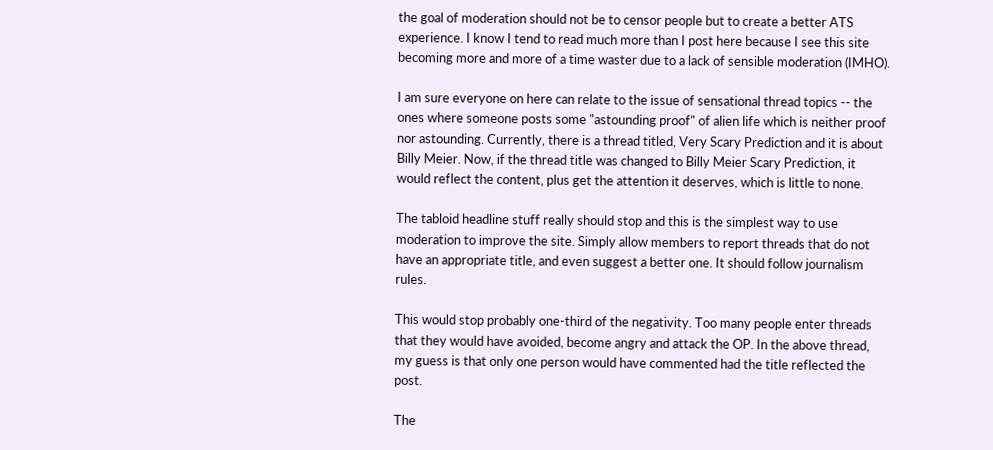the goal of moderation should not be to censor people but to create a better ATS experience. I know I tend to read much more than I post here because I see this site becoming more and more of a time waster due to a lack of sensible moderation (IMHO).

I am sure everyone on here can relate to the issue of sensational thread topics -- the ones where someone posts some "astounding proof" of alien life which is neither proof nor astounding. Currently, there is a thread titled, Very Scary Prediction and it is about Billy Meier. Now, if the thread title was changed to Billy Meier Scary Prediction, it would reflect the content, plus get the attention it deserves, which is little to none.

The tabloid headline stuff really should stop and this is the simplest way to use moderation to improve the site. Simply allow members to report threads that do not have an appropriate title, and even suggest a better one. It should follow journalism rules.

This would stop probably one-third of the negativity. Too many people enter threads that they would have avoided, become angry and attack the OP. In the above thread, my guess is that only one person would have commented had the title reflected the post.

The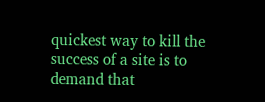quickest way to kill the success of a site is to demand that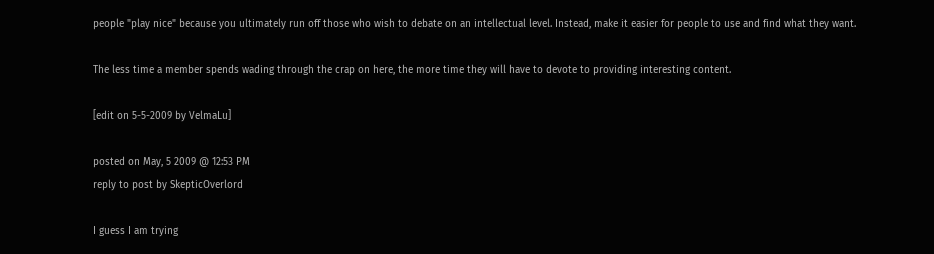people "play nice" because you ultimately run off those who wish to debate on an intellectual level. Instead, make it easier for people to use and find what they want.

The less time a member spends wading through the crap on here, the more time they will have to devote to providing interesting content.

[edit on 5-5-2009 by VelmaLu]

posted on May, 5 2009 @ 12:53 PM
reply to post by SkepticOverlord

I guess I am trying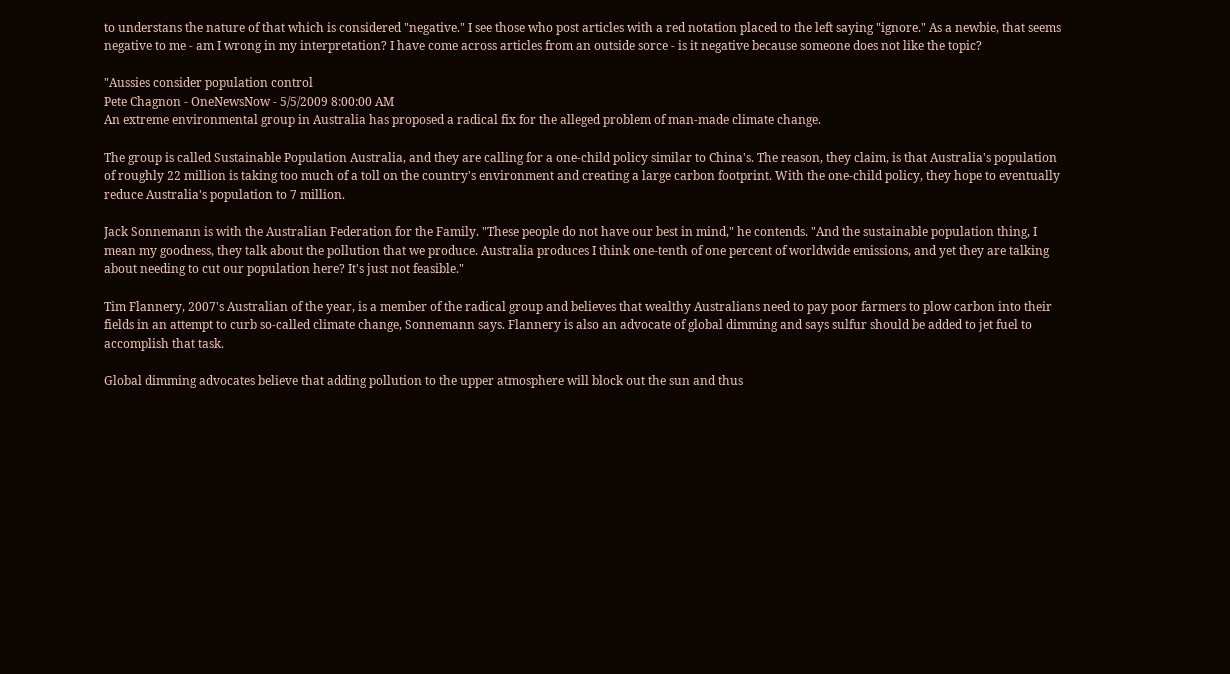to understans the nature of that which is considered "negative." I see those who post articles with a red notation placed to the left saying "ignore." As a newbie, that seems negative to me - am I wrong in my interpretation? I have come across articles from an outside sorce - is it negative because someone does not like the topic?

"Aussies consider population control
Pete Chagnon - OneNewsNow - 5/5/2009 8:00:00 AM
An extreme environmental group in Australia has proposed a radical fix for the alleged problem of man-made climate change.

The group is called Sustainable Population Australia, and they are calling for a one-child policy similar to China's. The reason, they claim, is that Australia's population of roughly 22 million is taking too much of a toll on the country's environment and creating a large carbon footprint. With the one-child policy, they hope to eventually reduce Australia's population to 7 million.

Jack Sonnemann is with the Australian Federation for the Family. "These people do not have our best in mind," he contends. "And the sustainable population thing, I mean my goodness, they talk about the pollution that we produce. Australia produces I think one-tenth of one percent of worldwide emissions, and yet they are talking about needing to cut our population here? It's just not feasible."

Tim Flannery, 2007's Australian of the year, is a member of the radical group and believes that wealthy Australians need to pay poor farmers to plow carbon into their fields in an attempt to curb so-called climate change, Sonnemann says. Flannery is also an advocate of global dimming and says sulfur should be added to jet fuel to accomplish that task.

Global dimming advocates believe that adding pollution to the upper atmosphere will block out the sun and thus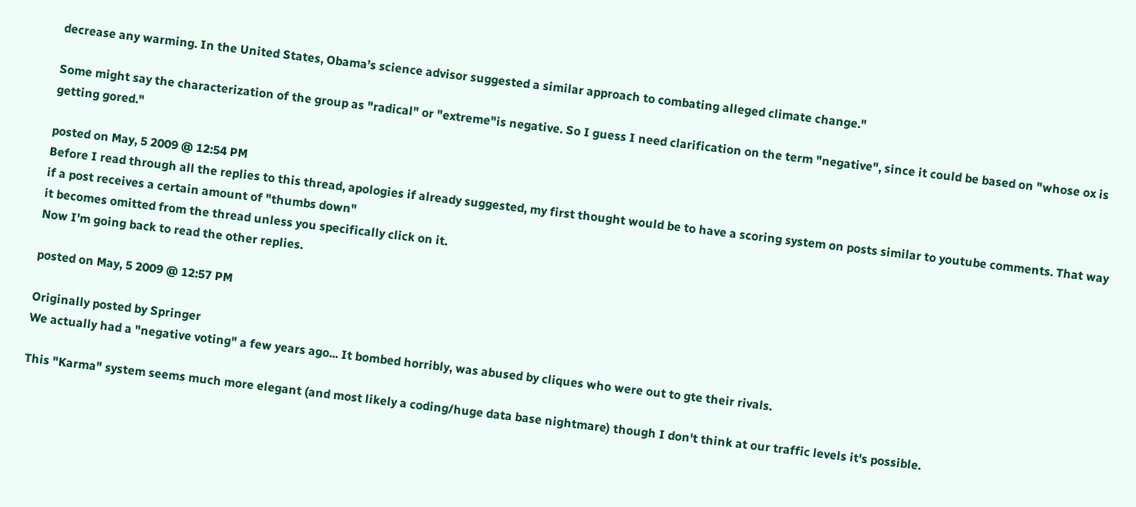decrease any warming. In the United States, Obama's science advisor suggested a similar approach to combating alleged climate change."

Some might say the characterization of the group as "radical" or "extreme"is negative. So I guess I need clarification on the term "negative", since it could be based on "whose ox is getting gored."

posted on May, 5 2009 @ 12:54 PM
Before I read through all the replies to this thread, apologies if already suggested, my first thought would be to have a scoring system on posts similar to youtube comments. That way if a post receives a certain amount of "thumbs down"
it becomes omitted from the thread unless you specifically click on it.
Now I'm going back to read the other replies.

posted on May, 5 2009 @ 12:57 PM

Originally posted by Springer
We actually had a "negative voting" a few years ago... It bombed horribly, was abused by cliques who were out to gte their rivals.

This "Karma" system seems much more elegant (and most likely a coding/huge data base nightmare) though I don't think at our traffic levels it's possible.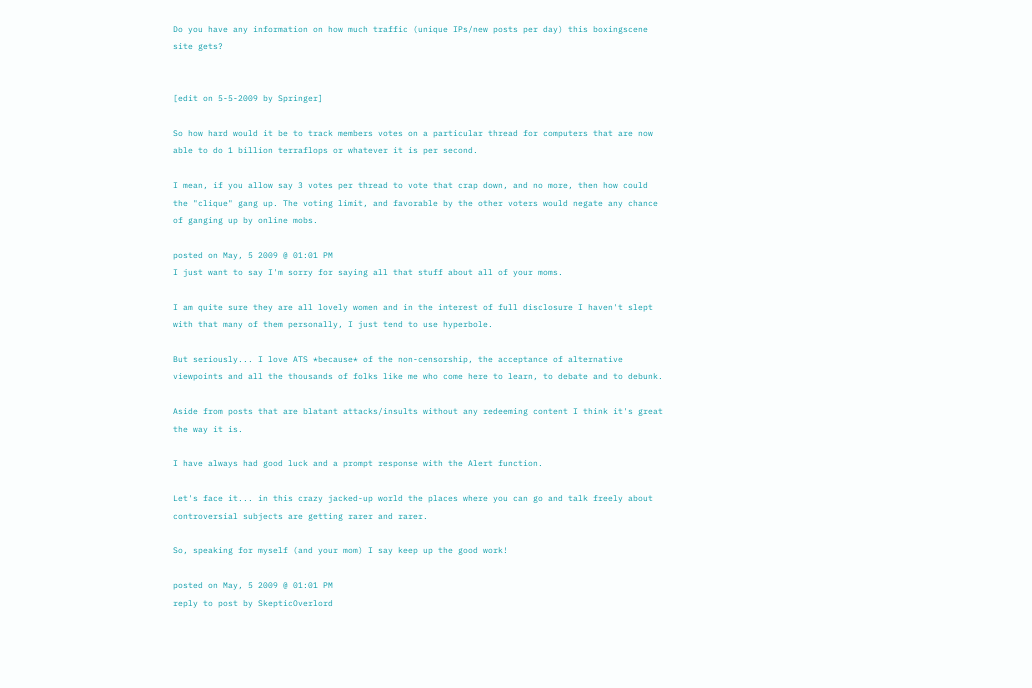Do you have any information on how much traffic (unique IPs/new posts per day) this boxingscene site gets?


[edit on 5-5-2009 by Springer]

So how hard would it be to track members votes on a particular thread for computers that are now able to do 1 billion terraflops or whatever it is per second.

I mean, if you allow say 3 votes per thread to vote that crap down, and no more, then how could the "clique" gang up. The voting limit, and favorable by the other voters would negate any chance of ganging up by online mobs.

posted on May, 5 2009 @ 01:01 PM
I just want to say I'm sorry for saying all that stuff about all of your moms.

I am quite sure they are all lovely women and in the interest of full disclosure I haven't slept with that many of them personally, I just tend to use hyperbole.

But seriously... I love ATS *because* of the non-censorship, the acceptance of alternative viewpoints and all the thousands of folks like me who come here to learn, to debate and to debunk.

Aside from posts that are blatant attacks/insults without any redeeming content I think it's great the way it is.

I have always had good luck and a prompt response with the Alert function.

Let's face it... in this crazy jacked-up world the places where you can go and talk freely about controversial subjects are getting rarer and rarer.

So, speaking for myself (and your mom) I say keep up the good work!

posted on May, 5 2009 @ 01:01 PM
reply to post by SkepticOverlord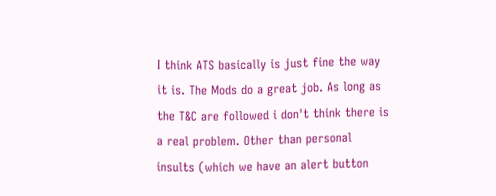I think ATS basically is just fine the way it is. The Mods do a great job. As long as the T&C are followed i don't think there is a real problem. Other than personal insults (which we have an alert button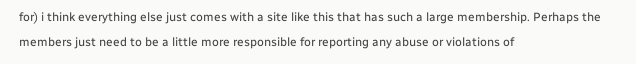for) i think everything else just comes with a site like this that has such a large membership. Perhaps the members just need to be a little more responsible for reporting any abuse or violations of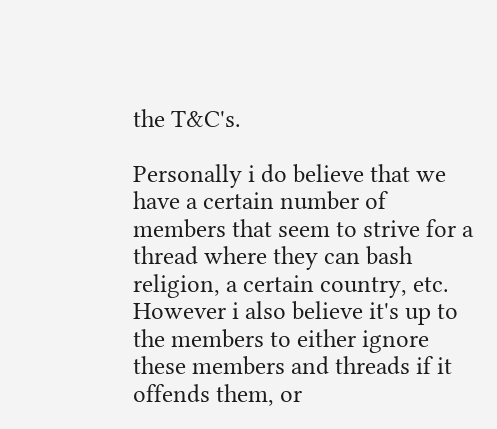the T&C's.

Personally i do believe that we have a certain number of members that seem to strive for a thread where they can bash religion, a certain country, etc. However i also believe it's up to the members to either ignore these members and threads if it offends them, or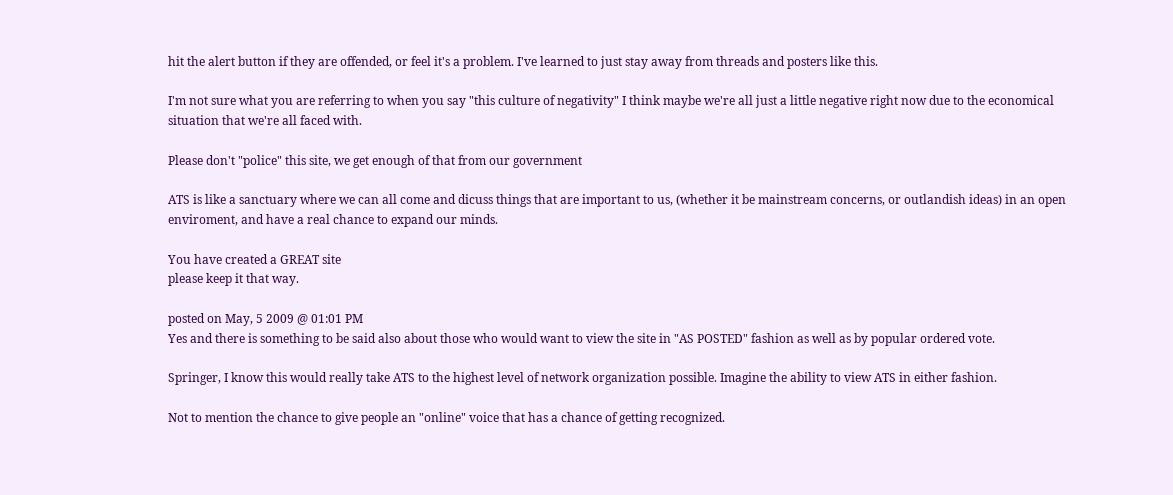hit the alert button if they are offended, or feel it's a problem. I've learned to just stay away from threads and posters like this.

I'm not sure what you are referring to when you say "this culture of negativity" I think maybe we're all just a little negative right now due to the economical situation that we're all faced with.

Please don't "police" this site, we get enough of that from our government

ATS is like a sanctuary where we can all come and dicuss things that are important to us, (whether it be mainstream concerns, or outlandish ideas) in an open enviroment, and have a real chance to expand our minds.

You have created a GREAT site
please keep it that way.

posted on May, 5 2009 @ 01:01 PM
Yes and there is something to be said also about those who would want to view the site in "AS POSTED" fashion as well as by popular ordered vote.

Springer, I know this would really take ATS to the highest level of network organization possible. Imagine the ability to view ATS in either fashion.

Not to mention the chance to give people an "online" voice that has a chance of getting recognized.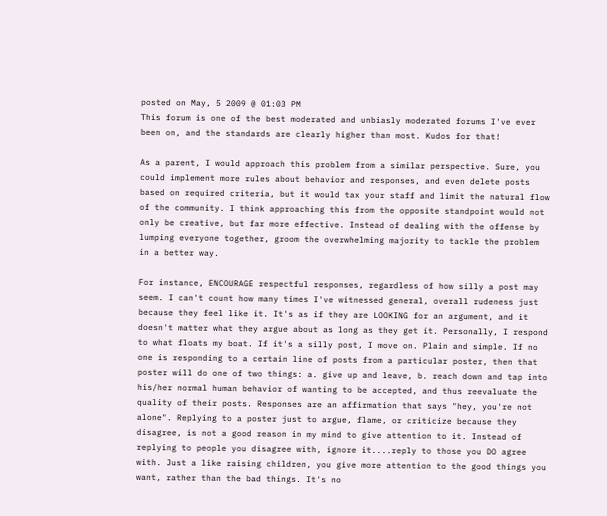posted on May, 5 2009 @ 01:03 PM
This forum is one of the best moderated and unbiasly moderated forums I've ever been on, and the standards are clearly higher than most. Kudos for that!

As a parent, I would approach this problem from a similar perspective. Sure, you could implement more rules about behavior and responses, and even delete posts based on required criteria, but it would tax your staff and limit the natural flow of the community. I think approaching this from the opposite standpoint would not only be creative, but far more effective. Instead of dealing with the offense by lumping everyone together, groom the overwhelming majority to tackle the problem in a better way.

For instance, ENCOURAGE respectful responses, regardless of how silly a post may seem. I can't count how many times I've witnessed general, overall rudeness just because they feel like it. It's as if they are LOOKING for an argument, and it doesn't matter what they argue about as long as they get it. Personally, I respond to what floats my boat. If it's a silly post, I move on. Plain and simple. If no one is responding to a certain line of posts from a particular poster, then that poster will do one of two things: a. give up and leave, b. reach down and tap into his/her normal human behavior of wanting to be accepted, and thus reevaluate the quality of their posts. Responses are an affirmation that says "hey, you're not alone". Replying to a poster just to argue, flame, or criticize because they disagree, is not a good reason in my mind to give attention to it. Instead of replying to people you disagree with, ignore it....reply to those you DO agree with. Just a like raising children, you give more attention to the good things you want, rather than the bad things. It's no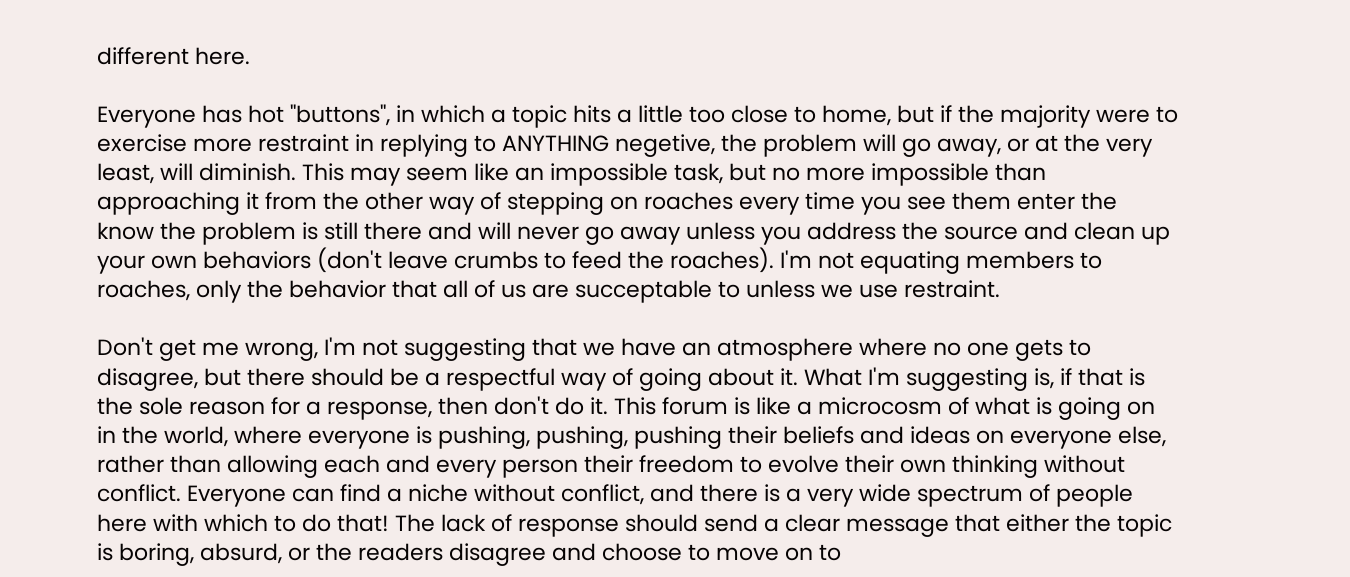different here.

Everyone has hot "buttons", in which a topic hits a little too close to home, but if the majority were to exercise more restraint in replying to ANYTHING negetive, the problem will go away, or at the very least, will diminish. This may seem like an impossible task, but no more impossible than approaching it from the other way of stepping on roaches every time you see them enter the know the problem is still there and will never go away unless you address the source and clean up your own behaviors (don't leave crumbs to feed the roaches). I'm not equating members to roaches, only the behavior that all of us are succeptable to unless we use restraint.

Don't get me wrong, I'm not suggesting that we have an atmosphere where no one gets to disagree, but there should be a respectful way of going about it. What I'm suggesting is, if that is the sole reason for a response, then don't do it. This forum is like a microcosm of what is going on in the world, where everyone is pushing, pushing, pushing their beliefs and ideas on everyone else, rather than allowing each and every person their freedom to evolve their own thinking without conflict. Everyone can find a niche without conflict, and there is a very wide spectrum of people here with which to do that! The lack of response should send a clear message that either the topic is boring, absurd, or the readers disagree and choose to move on to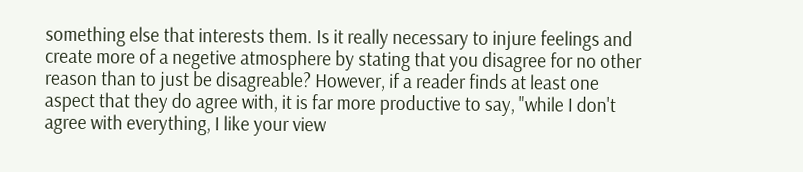something else that interests them. Is it really necessary to injure feelings and create more of a negetive atmosphere by stating that you disagree for no other reason than to just be disagreable? However, if a reader finds at least one aspect that they do agree with, it is far more productive to say, "while I don't agree with everything, I like your view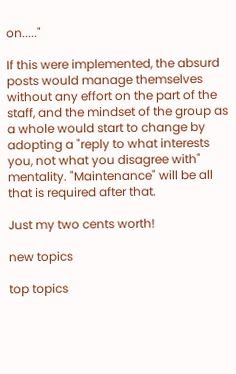on....."

If this were implemented, the absurd posts would manage themselves without any effort on the part of the staff, and the mindset of the group as a whole would start to change by adopting a "reply to what interests you, not what you disagree with" mentality. "Maintenance" will be all that is required after that.

Just my two cents worth!

new topics

top topics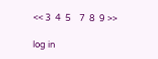<< 3  4  5    7  8  9 >>

log in